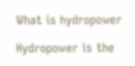What is hydropower

Hydropower is the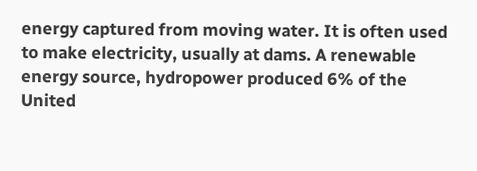energy captured from moving water. It is often used to make electricity, usually at dams. A renewable energy source, hydropower produced 6% of the United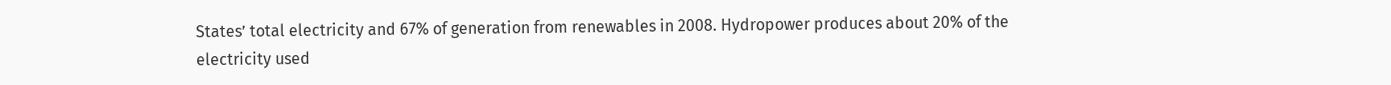States’ total electricity and 67% of generation from renewables in 2008. Hydropower produces about 20% of the electricity used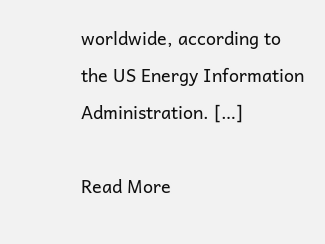worldwide, according to the US Energy Information Administration. […]

Read More